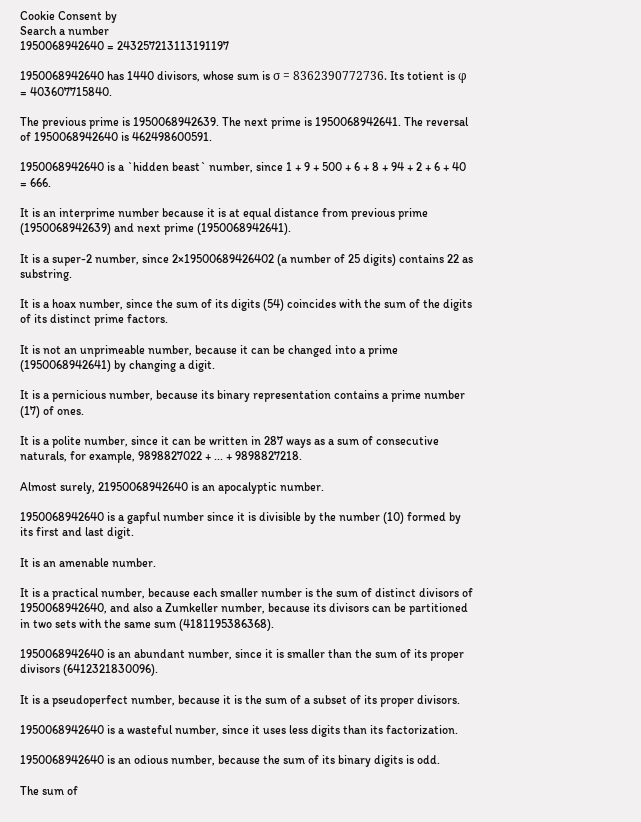Cookie Consent by
Search a number
1950068942640 = 243257213113191197

1950068942640 has 1440 divisors, whose sum is σ = 8362390772736. Its totient is φ = 403607715840.

The previous prime is 1950068942639. The next prime is 1950068942641. The reversal of 1950068942640 is 462498600591.

1950068942640 is a `hidden beast` number, since 1 + 9 + 500 + 6 + 8 + 94 + 2 + 6 + 40 = 666.

It is an interprime number because it is at equal distance from previous prime (1950068942639) and next prime (1950068942641).

It is a super-2 number, since 2×19500689426402 (a number of 25 digits) contains 22 as substring.

It is a hoax number, since the sum of its digits (54) coincides with the sum of the digits of its distinct prime factors.

It is not an unprimeable number, because it can be changed into a prime (1950068942641) by changing a digit.

It is a pernicious number, because its binary representation contains a prime number (17) of ones.

It is a polite number, since it can be written in 287 ways as a sum of consecutive naturals, for example, 9898827022 + ... + 9898827218.

Almost surely, 21950068942640 is an apocalyptic number.

1950068942640 is a gapful number since it is divisible by the number (10) formed by its first and last digit.

It is an amenable number.

It is a practical number, because each smaller number is the sum of distinct divisors of 1950068942640, and also a Zumkeller number, because its divisors can be partitioned in two sets with the same sum (4181195386368).

1950068942640 is an abundant number, since it is smaller than the sum of its proper divisors (6412321830096).

It is a pseudoperfect number, because it is the sum of a subset of its proper divisors.

1950068942640 is a wasteful number, since it uses less digits than its factorization.

1950068942640 is an odious number, because the sum of its binary digits is odd.

The sum of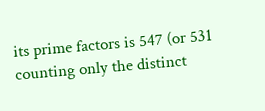its prime factors is 547 (or 531 counting only the distinct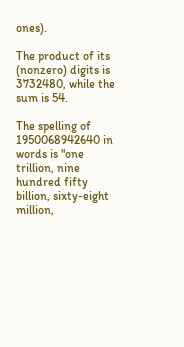ones).

The product of its (nonzero) digits is 3732480, while the sum is 54.

The spelling of 1950068942640 in words is "one trillion, nine hundred fifty billion, sixty-eight million,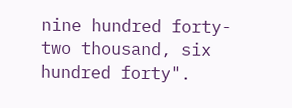nine hundred forty-two thousand, six hundred forty".